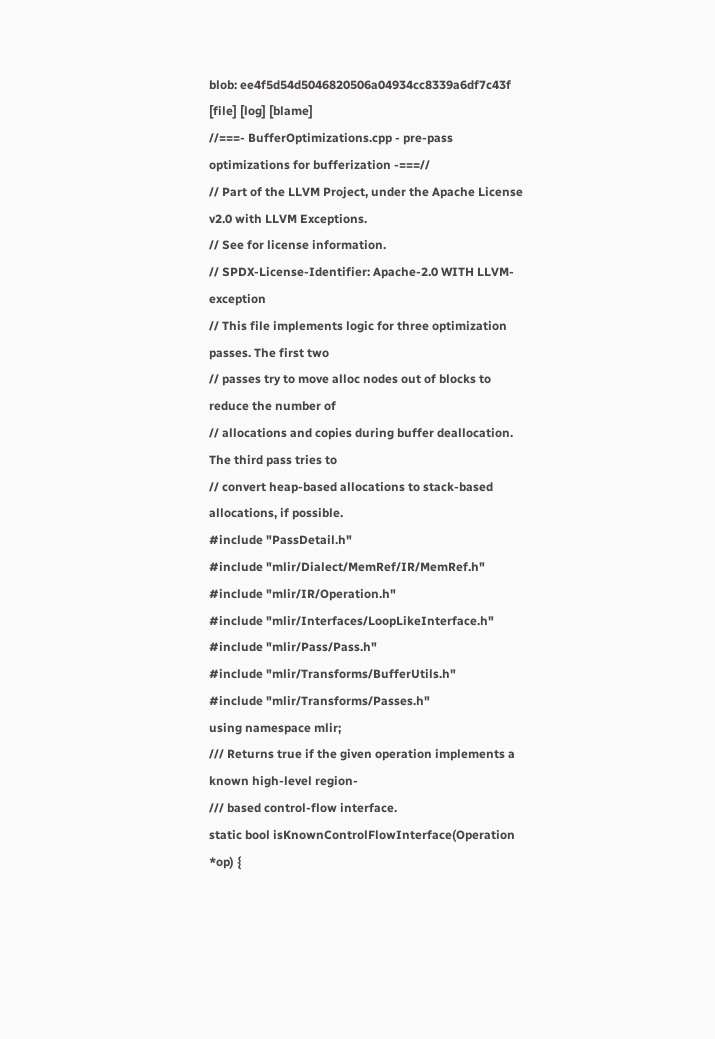blob: ee4f5d54d5046820506a04934cc8339a6df7c43f [file] [log] [blame]
//===- BufferOptimizations.cpp - pre-pass optimizations for bufferization -===//
// Part of the LLVM Project, under the Apache License v2.0 with LLVM Exceptions.
// See for license information.
// SPDX-License-Identifier: Apache-2.0 WITH LLVM-exception
// This file implements logic for three optimization passes. The first two
// passes try to move alloc nodes out of blocks to reduce the number of
// allocations and copies during buffer deallocation. The third pass tries to
// convert heap-based allocations to stack-based allocations, if possible.
#include "PassDetail.h"
#include "mlir/Dialect/MemRef/IR/MemRef.h"
#include "mlir/IR/Operation.h"
#include "mlir/Interfaces/LoopLikeInterface.h"
#include "mlir/Pass/Pass.h"
#include "mlir/Transforms/BufferUtils.h"
#include "mlir/Transforms/Passes.h"
using namespace mlir;
/// Returns true if the given operation implements a known high-level region-
/// based control-flow interface.
static bool isKnownControlFlowInterface(Operation *op) {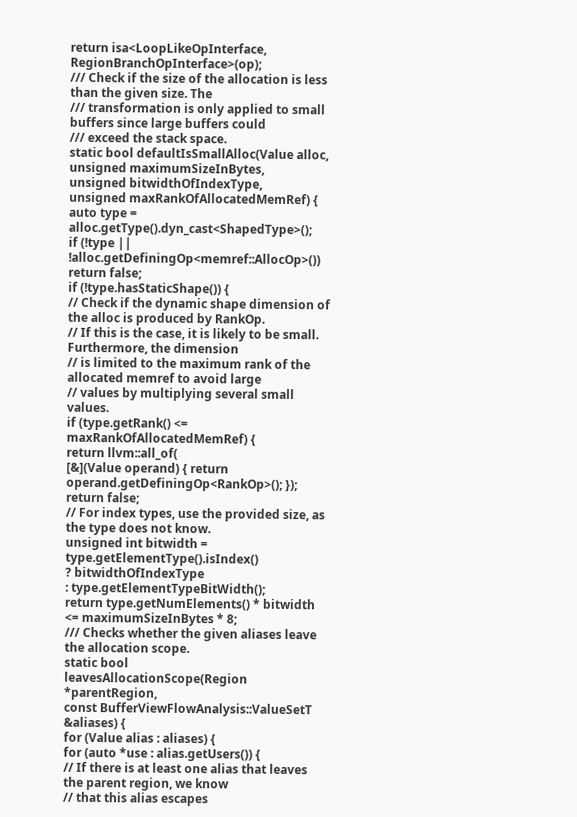return isa<LoopLikeOpInterface, RegionBranchOpInterface>(op);
/// Check if the size of the allocation is less than the given size. The
/// transformation is only applied to small buffers since large buffers could
/// exceed the stack space.
static bool defaultIsSmallAlloc(Value alloc, unsigned maximumSizeInBytes,
unsigned bitwidthOfIndexType,
unsigned maxRankOfAllocatedMemRef) {
auto type = alloc.getType().dyn_cast<ShapedType>();
if (!type || !alloc.getDefiningOp<memref::AllocOp>())
return false;
if (!type.hasStaticShape()) {
// Check if the dynamic shape dimension of the alloc is produced by RankOp.
// If this is the case, it is likely to be small. Furthermore, the dimension
// is limited to the maximum rank of the allocated memref to avoid large
// values by multiplying several small values.
if (type.getRank() <= maxRankOfAllocatedMemRef) {
return llvm::all_of(
[&](Value operand) { return operand.getDefiningOp<RankOp>(); });
return false;
// For index types, use the provided size, as the type does not know.
unsigned int bitwidth = type.getElementType().isIndex()
? bitwidthOfIndexType
: type.getElementTypeBitWidth();
return type.getNumElements() * bitwidth <= maximumSizeInBytes * 8;
/// Checks whether the given aliases leave the allocation scope.
static bool
leavesAllocationScope(Region *parentRegion,
const BufferViewFlowAnalysis::ValueSetT &aliases) {
for (Value alias : aliases) {
for (auto *use : alias.getUsers()) {
// If there is at least one alias that leaves the parent region, we know
// that this alias escapes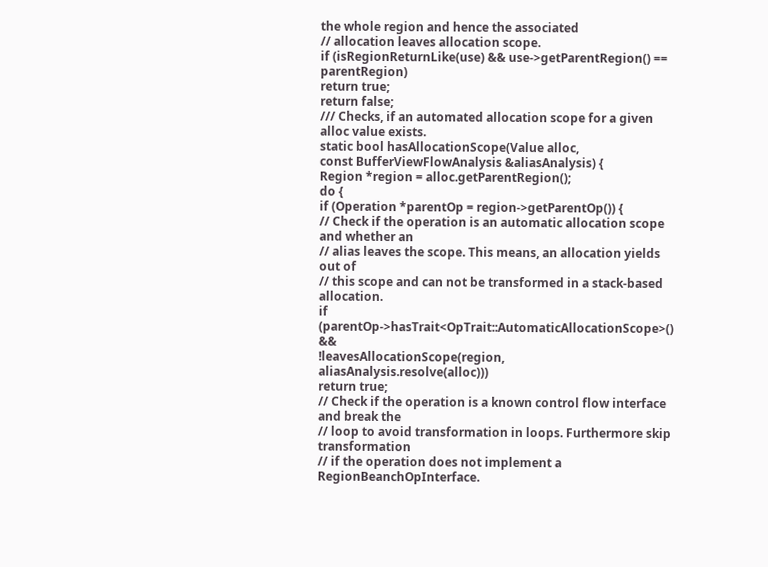the whole region and hence the associated
// allocation leaves allocation scope.
if (isRegionReturnLike(use) && use->getParentRegion() == parentRegion)
return true;
return false;
/// Checks, if an automated allocation scope for a given alloc value exists.
static bool hasAllocationScope(Value alloc,
const BufferViewFlowAnalysis &aliasAnalysis) {
Region *region = alloc.getParentRegion();
do {
if (Operation *parentOp = region->getParentOp()) {
// Check if the operation is an automatic allocation scope and whether an
// alias leaves the scope. This means, an allocation yields out of
// this scope and can not be transformed in a stack-based allocation.
if (parentOp->hasTrait<OpTrait::AutomaticAllocationScope>() &&
!leavesAllocationScope(region, aliasAnalysis.resolve(alloc)))
return true;
// Check if the operation is a known control flow interface and break the
// loop to avoid transformation in loops. Furthermore skip transformation
// if the operation does not implement a RegionBeanchOpInterface.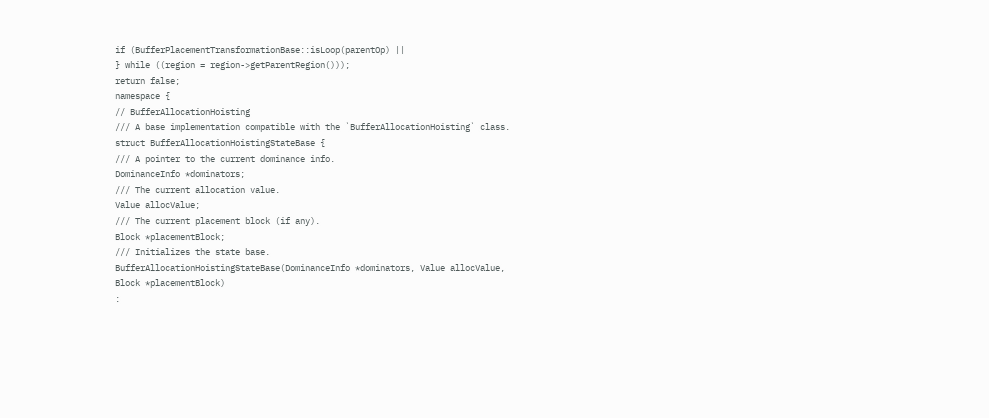if (BufferPlacementTransformationBase::isLoop(parentOp) ||
} while ((region = region->getParentRegion()));
return false;
namespace {
// BufferAllocationHoisting
/// A base implementation compatible with the `BufferAllocationHoisting` class.
struct BufferAllocationHoistingStateBase {
/// A pointer to the current dominance info.
DominanceInfo *dominators;
/// The current allocation value.
Value allocValue;
/// The current placement block (if any).
Block *placementBlock;
/// Initializes the state base.
BufferAllocationHoistingStateBase(DominanceInfo *dominators, Value allocValue,
Block *placementBlock)
: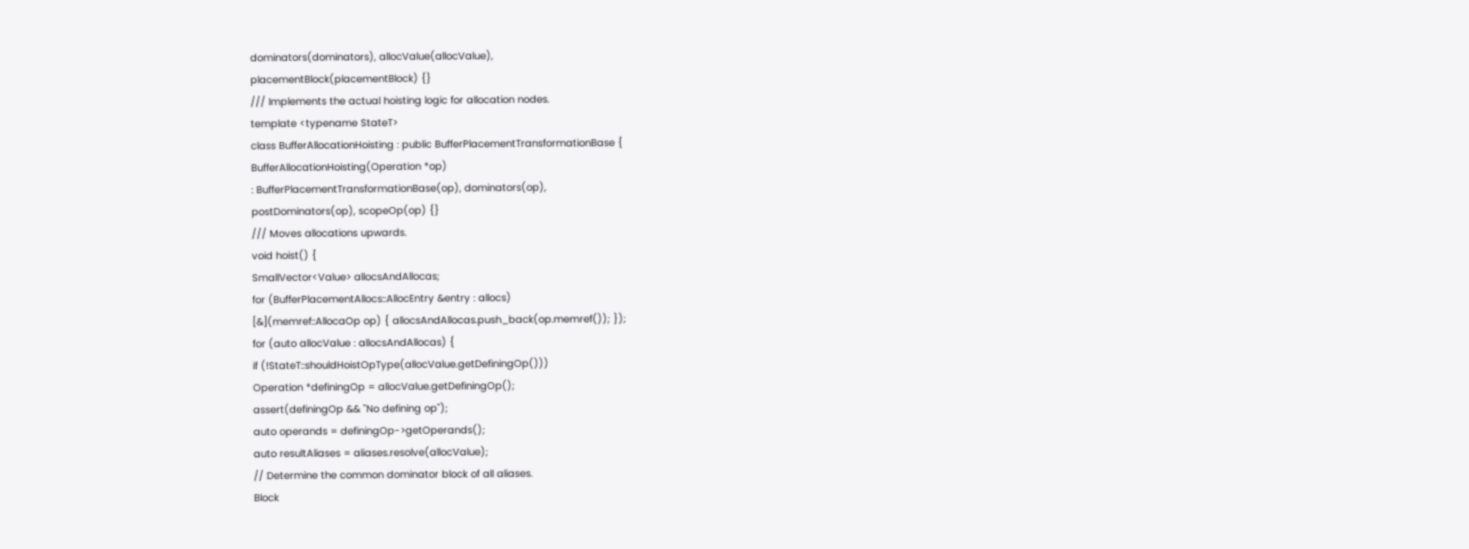dominators(dominators), allocValue(allocValue),
placementBlock(placementBlock) {}
/// Implements the actual hoisting logic for allocation nodes.
template <typename StateT>
class BufferAllocationHoisting : public BufferPlacementTransformationBase {
BufferAllocationHoisting(Operation *op)
: BufferPlacementTransformationBase(op), dominators(op),
postDominators(op), scopeOp(op) {}
/// Moves allocations upwards.
void hoist() {
SmallVector<Value> allocsAndAllocas;
for (BufferPlacementAllocs::AllocEntry &entry : allocs)
[&](memref::AllocaOp op) { allocsAndAllocas.push_back(op.memref()); });
for (auto allocValue : allocsAndAllocas) {
if (!StateT::shouldHoistOpType(allocValue.getDefiningOp()))
Operation *definingOp = allocValue.getDefiningOp();
assert(definingOp && "No defining op");
auto operands = definingOp->getOperands();
auto resultAliases = aliases.resolve(allocValue);
// Determine the common dominator block of all aliases.
Block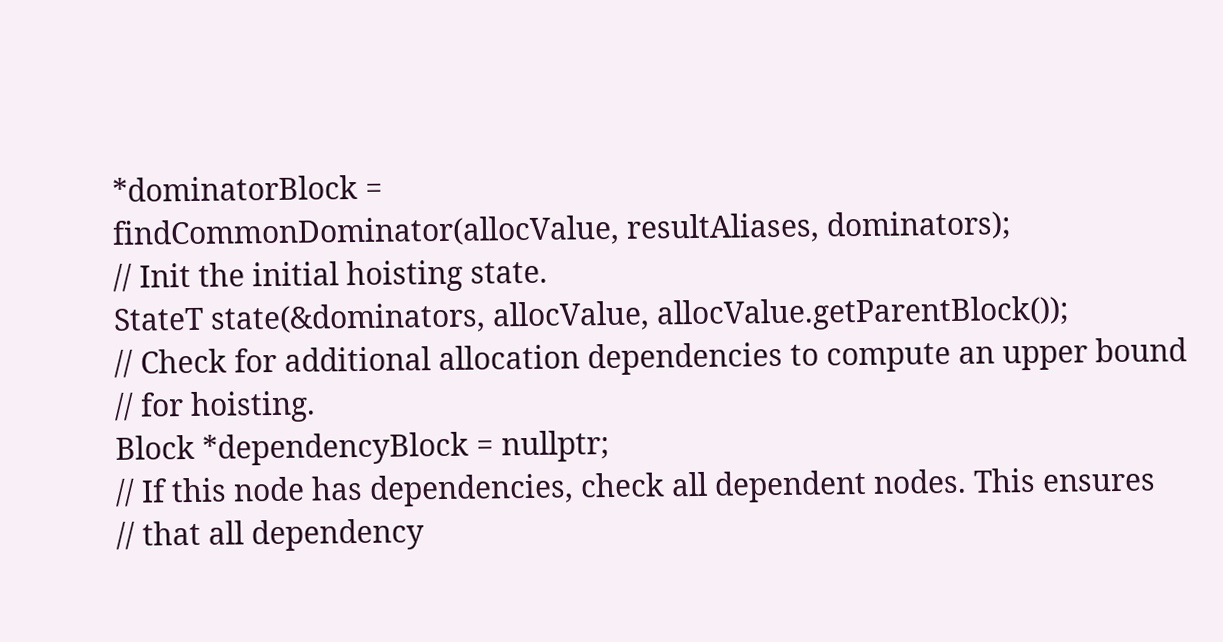*dominatorBlock =
findCommonDominator(allocValue, resultAliases, dominators);
// Init the initial hoisting state.
StateT state(&dominators, allocValue, allocValue.getParentBlock());
// Check for additional allocation dependencies to compute an upper bound
// for hoisting.
Block *dependencyBlock = nullptr;
// If this node has dependencies, check all dependent nodes. This ensures
// that all dependency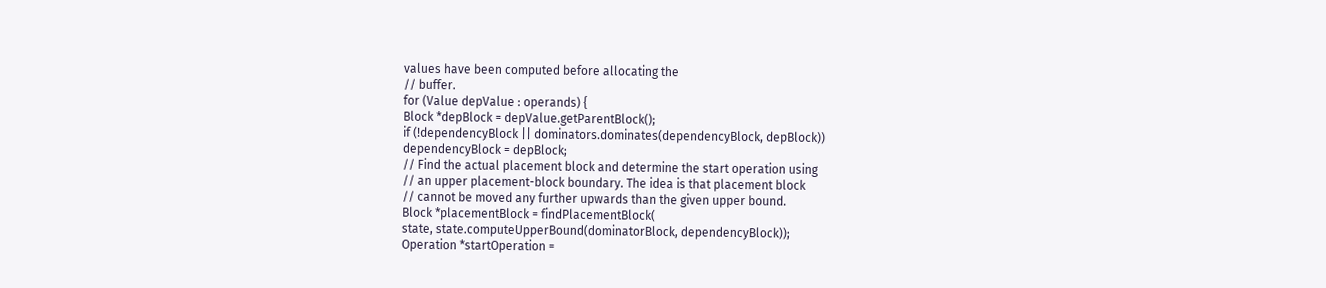values have been computed before allocating the
// buffer.
for (Value depValue : operands) {
Block *depBlock = depValue.getParentBlock();
if (!dependencyBlock || dominators.dominates(dependencyBlock, depBlock))
dependencyBlock = depBlock;
// Find the actual placement block and determine the start operation using
// an upper placement-block boundary. The idea is that placement block
// cannot be moved any further upwards than the given upper bound.
Block *placementBlock = findPlacementBlock(
state, state.computeUpperBound(dominatorBlock, dependencyBlock));
Operation *startOperation =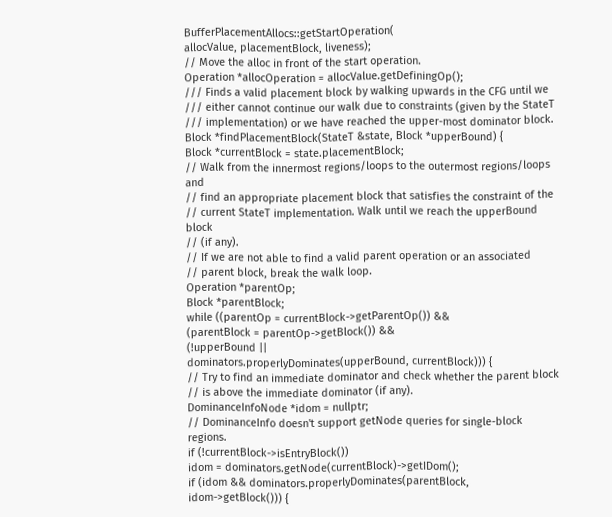BufferPlacementAllocs::getStartOperation(
allocValue, placementBlock, liveness);
// Move the alloc in front of the start operation.
Operation *allocOperation = allocValue.getDefiningOp();
/// Finds a valid placement block by walking upwards in the CFG until we
/// either cannot continue our walk due to constraints (given by the StateT
/// implementation) or we have reached the upper-most dominator block.
Block *findPlacementBlock(StateT &state, Block *upperBound) {
Block *currentBlock = state.placementBlock;
// Walk from the innermost regions/loops to the outermost regions/loops and
// find an appropriate placement block that satisfies the constraint of the
// current StateT implementation. Walk until we reach the upperBound block
// (if any).
// If we are not able to find a valid parent operation or an associated
// parent block, break the walk loop.
Operation *parentOp;
Block *parentBlock;
while ((parentOp = currentBlock->getParentOp()) &&
(parentBlock = parentOp->getBlock()) &&
(!upperBound ||
dominators.properlyDominates(upperBound, currentBlock))) {
// Try to find an immediate dominator and check whether the parent block
// is above the immediate dominator (if any).
DominanceInfoNode *idom = nullptr;
// DominanceInfo doesn't support getNode queries for single-block regions.
if (!currentBlock->isEntryBlock())
idom = dominators.getNode(currentBlock)->getIDom();
if (idom && dominators.properlyDominates(parentBlock, idom->getBlock())) {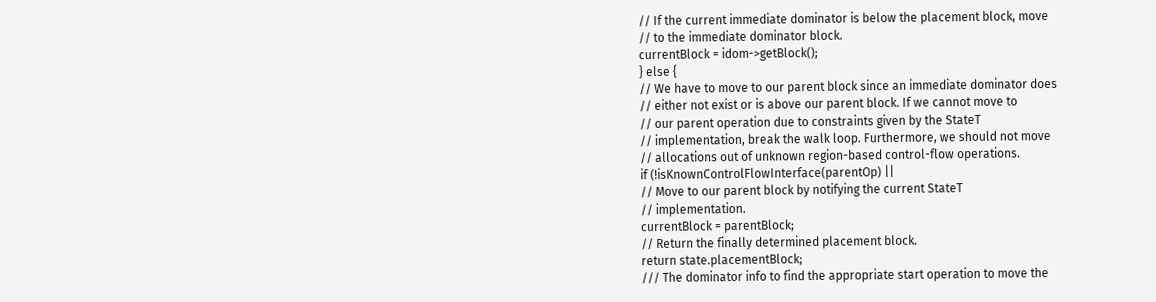// If the current immediate dominator is below the placement block, move
// to the immediate dominator block.
currentBlock = idom->getBlock();
} else {
// We have to move to our parent block since an immediate dominator does
// either not exist or is above our parent block. If we cannot move to
// our parent operation due to constraints given by the StateT
// implementation, break the walk loop. Furthermore, we should not move
// allocations out of unknown region-based control-flow operations.
if (!isKnownControlFlowInterface(parentOp) ||
// Move to our parent block by notifying the current StateT
// implementation.
currentBlock = parentBlock;
// Return the finally determined placement block.
return state.placementBlock;
/// The dominator info to find the appropriate start operation to move the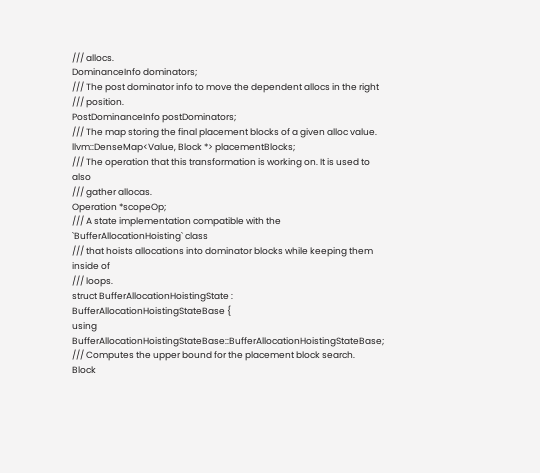/// allocs.
DominanceInfo dominators;
/// The post dominator info to move the dependent allocs in the right
/// position.
PostDominanceInfo postDominators;
/// The map storing the final placement blocks of a given alloc value.
llvm::DenseMap<Value, Block *> placementBlocks;
/// The operation that this transformation is working on. It is used to also
/// gather allocas.
Operation *scopeOp;
/// A state implementation compatible with the `BufferAllocationHoisting` class
/// that hoists allocations into dominator blocks while keeping them inside of
/// loops.
struct BufferAllocationHoistingState : BufferAllocationHoistingStateBase {
using BufferAllocationHoistingStateBase::BufferAllocationHoistingStateBase;
/// Computes the upper bound for the placement block search.
Block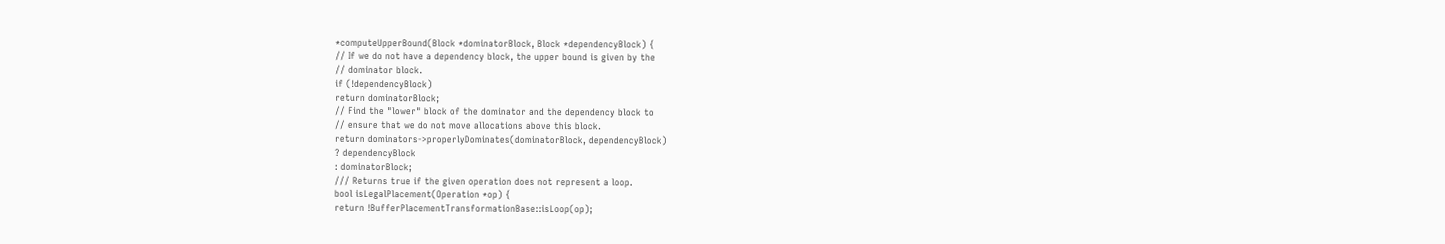*computeUpperBound(Block *dominatorBlock, Block *dependencyBlock) {
// If we do not have a dependency block, the upper bound is given by the
// dominator block.
if (!dependencyBlock)
return dominatorBlock;
// Find the "lower" block of the dominator and the dependency block to
// ensure that we do not move allocations above this block.
return dominators->properlyDominates(dominatorBlock, dependencyBlock)
? dependencyBlock
: dominatorBlock;
/// Returns true if the given operation does not represent a loop.
bool isLegalPlacement(Operation *op) {
return !BufferPlacementTransformationBase::isLoop(op);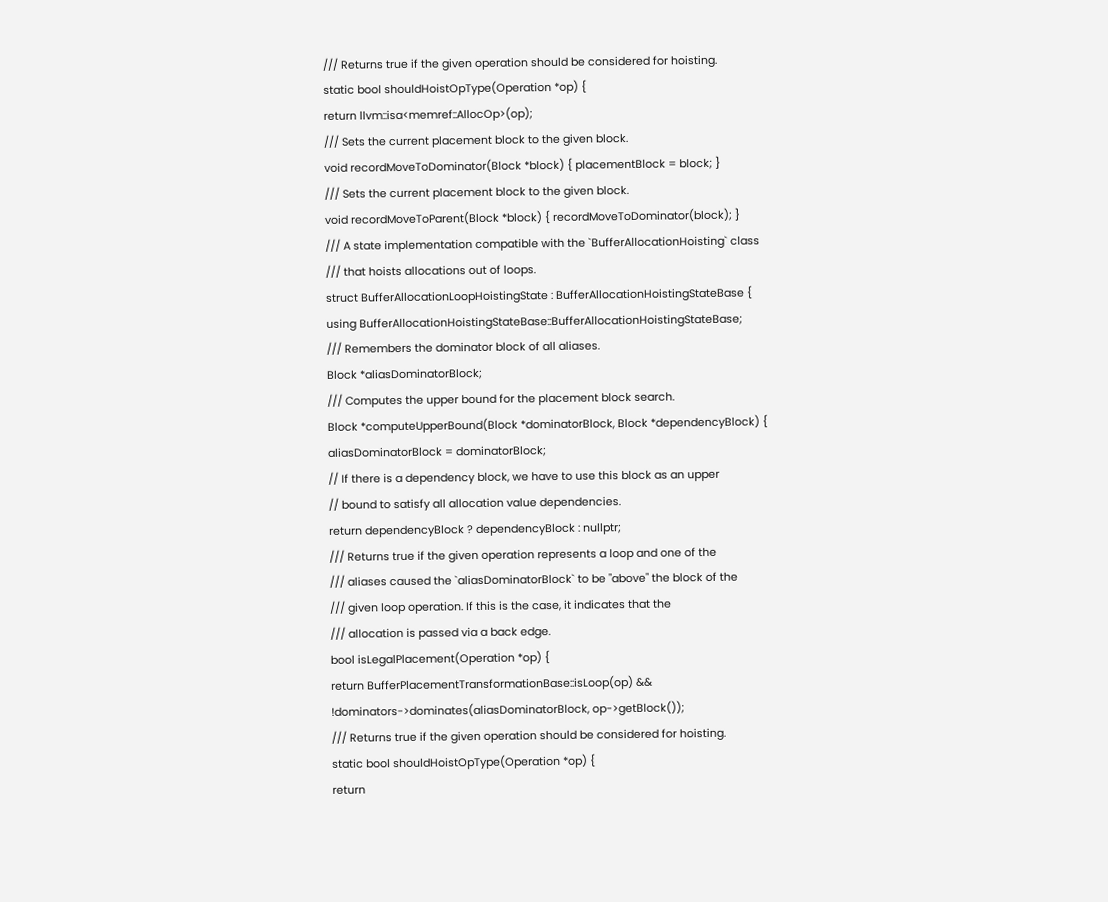/// Returns true if the given operation should be considered for hoisting.
static bool shouldHoistOpType(Operation *op) {
return llvm::isa<memref::AllocOp>(op);
/// Sets the current placement block to the given block.
void recordMoveToDominator(Block *block) { placementBlock = block; }
/// Sets the current placement block to the given block.
void recordMoveToParent(Block *block) { recordMoveToDominator(block); }
/// A state implementation compatible with the `BufferAllocationHoisting` class
/// that hoists allocations out of loops.
struct BufferAllocationLoopHoistingState : BufferAllocationHoistingStateBase {
using BufferAllocationHoistingStateBase::BufferAllocationHoistingStateBase;
/// Remembers the dominator block of all aliases.
Block *aliasDominatorBlock;
/// Computes the upper bound for the placement block search.
Block *computeUpperBound(Block *dominatorBlock, Block *dependencyBlock) {
aliasDominatorBlock = dominatorBlock;
// If there is a dependency block, we have to use this block as an upper
// bound to satisfy all allocation value dependencies.
return dependencyBlock ? dependencyBlock : nullptr;
/// Returns true if the given operation represents a loop and one of the
/// aliases caused the `aliasDominatorBlock` to be "above" the block of the
/// given loop operation. If this is the case, it indicates that the
/// allocation is passed via a back edge.
bool isLegalPlacement(Operation *op) {
return BufferPlacementTransformationBase::isLoop(op) &&
!dominators->dominates(aliasDominatorBlock, op->getBlock());
/// Returns true if the given operation should be considered for hoisting.
static bool shouldHoistOpType(Operation *op) {
return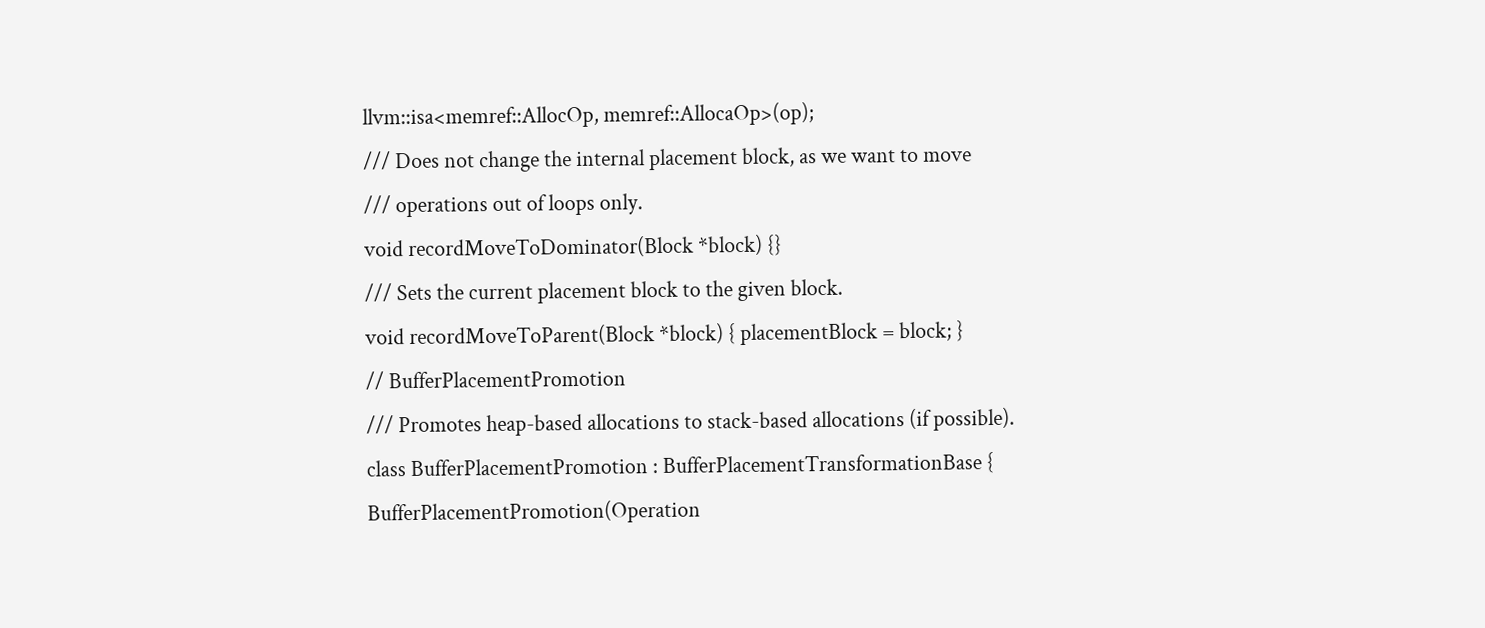llvm::isa<memref::AllocOp, memref::AllocaOp>(op);
/// Does not change the internal placement block, as we want to move
/// operations out of loops only.
void recordMoveToDominator(Block *block) {}
/// Sets the current placement block to the given block.
void recordMoveToParent(Block *block) { placementBlock = block; }
// BufferPlacementPromotion
/// Promotes heap-based allocations to stack-based allocations (if possible).
class BufferPlacementPromotion : BufferPlacementTransformationBase {
BufferPlacementPromotion(Operation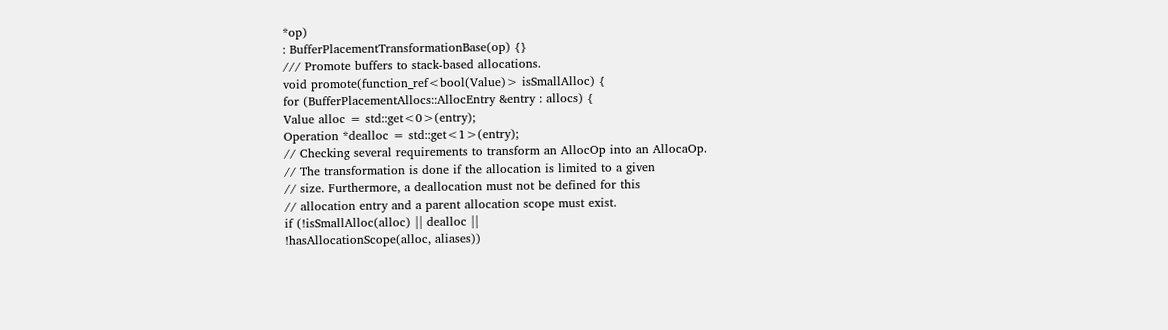*op)
: BufferPlacementTransformationBase(op) {}
/// Promote buffers to stack-based allocations.
void promote(function_ref<bool(Value)> isSmallAlloc) {
for (BufferPlacementAllocs::AllocEntry &entry : allocs) {
Value alloc = std::get<0>(entry);
Operation *dealloc = std::get<1>(entry);
// Checking several requirements to transform an AllocOp into an AllocaOp.
// The transformation is done if the allocation is limited to a given
// size. Furthermore, a deallocation must not be defined for this
// allocation entry and a parent allocation scope must exist.
if (!isSmallAlloc(alloc) || dealloc ||
!hasAllocationScope(alloc, aliases))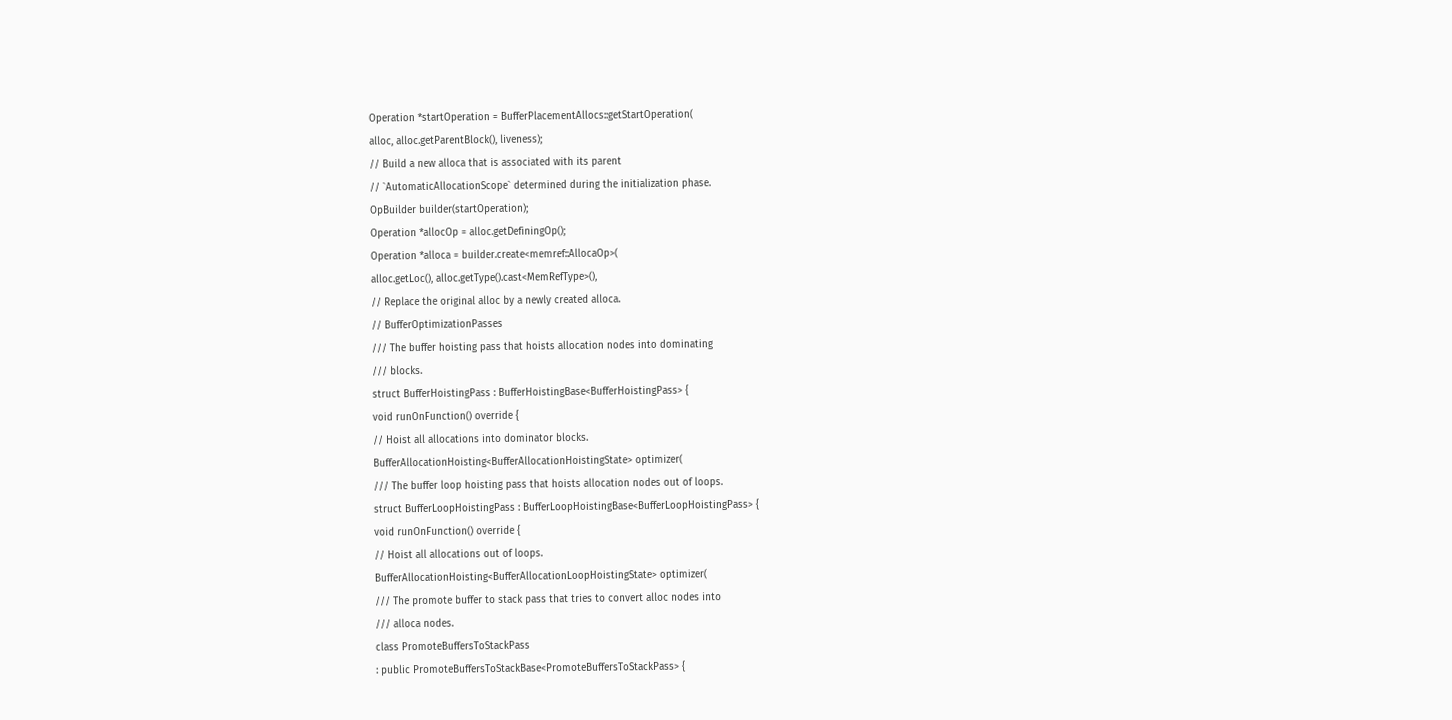Operation *startOperation = BufferPlacementAllocs::getStartOperation(
alloc, alloc.getParentBlock(), liveness);
// Build a new alloca that is associated with its parent
// `AutomaticAllocationScope` determined during the initialization phase.
OpBuilder builder(startOperation);
Operation *allocOp = alloc.getDefiningOp();
Operation *alloca = builder.create<memref::AllocaOp>(
alloc.getLoc(), alloc.getType().cast<MemRefType>(),
// Replace the original alloc by a newly created alloca.
// BufferOptimizationPasses
/// The buffer hoisting pass that hoists allocation nodes into dominating
/// blocks.
struct BufferHoistingPass : BufferHoistingBase<BufferHoistingPass> {
void runOnFunction() override {
// Hoist all allocations into dominator blocks.
BufferAllocationHoisting<BufferAllocationHoistingState> optimizer(
/// The buffer loop hoisting pass that hoists allocation nodes out of loops.
struct BufferLoopHoistingPass : BufferLoopHoistingBase<BufferLoopHoistingPass> {
void runOnFunction() override {
// Hoist all allocations out of loops.
BufferAllocationHoisting<BufferAllocationLoopHoistingState> optimizer(
/// The promote buffer to stack pass that tries to convert alloc nodes into
/// alloca nodes.
class PromoteBuffersToStackPass
: public PromoteBuffersToStackBase<PromoteBuffersToStackPass> {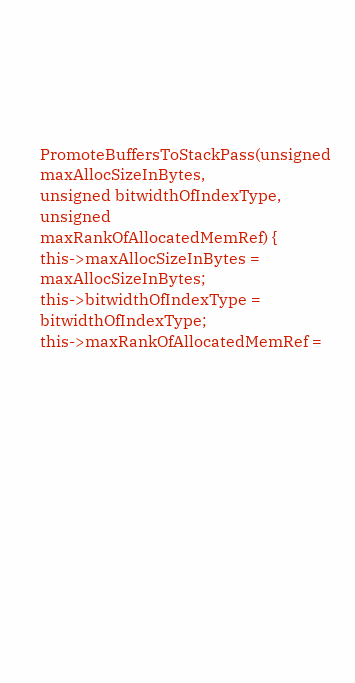PromoteBuffersToStackPass(unsigned maxAllocSizeInBytes,
unsigned bitwidthOfIndexType,
unsigned maxRankOfAllocatedMemRef) {
this->maxAllocSizeInBytes = maxAllocSizeInBytes;
this->bitwidthOfIndexType = bitwidthOfIndexType;
this->maxRankOfAllocatedMemRef =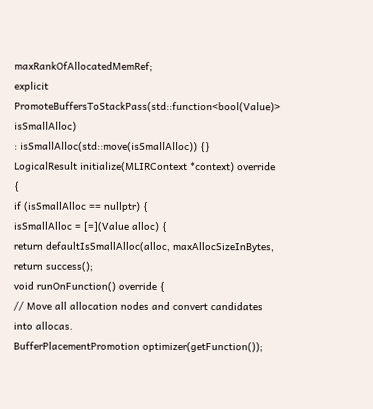maxRankOfAllocatedMemRef;
explicit PromoteBuffersToStackPass(std::function<bool(Value)> isSmallAlloc)
: isSmallAlloc(std::move(isSmallAlloc)) {}
LogicalResult initialize(MLIRContext *context) override {
if (isSmallAlloc == nullptr) {
isSmallAlloc = [=](Value alloc) {
return defaultIsSmallAlloc(alloc, maxAllocSizeInBytes,
return success();
void runOnFunction() override {
// Move all allocation nodes and convert candidates into allocas.
BufferPlacementPromotion optimizer(getFunction());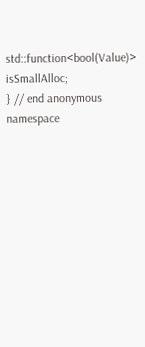std::function<bool(Value)> isSmallAlloc;
} // end anonymous namespace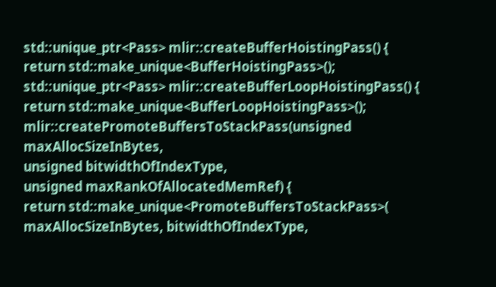std::unique_ptr<Pass> mlir::createBufferHoistingPass() {
return std::make_unique<BufferHoistingPass>();
std::unique_ptr<Pass> mlir::createBufferLoopHoistingPass() {
return std::make_unique<BufferLoopHoistingPass>();
mlir::createPromoteBuffersToStackPass(unsigned maxAllocSizeInBytes,
unsigned bitwidthOfIndexType,
unsigned maxRankOfAllocatedMemRef) {
return std::make_unique<PromoteBuffersToStackPass>(
maxAllocSizeInBytes, bitwidthOfIndexType,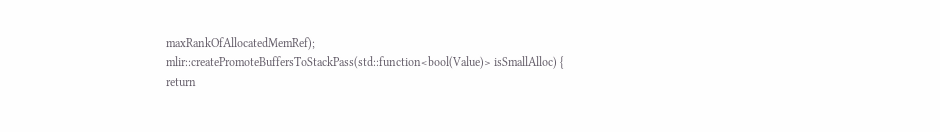maxRankOfAllocatedMemRef);
mlir::createPromoteBuffersToStackPass(std::function<bool(Value)> isSmallAlloc) {
return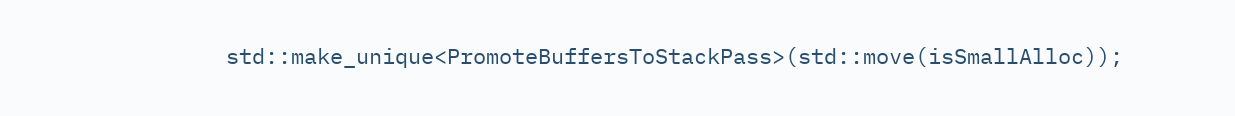std::make_unique<PromoteBuffersToStackPass>(std::move(isSmallAlloc));